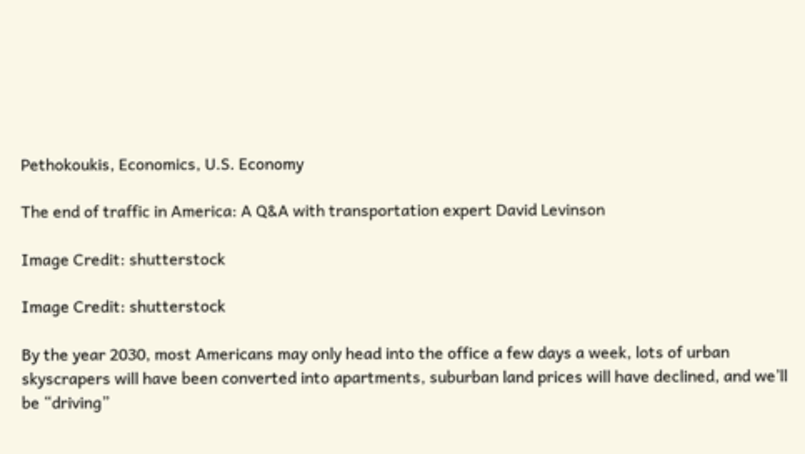Pethokoukis, Economics, U.S. Economy

The end of traffic in America: A Q&A with transportation expert David Levinson

Image Credit: shutterstock

Image Credit: shutterstock

By the year 2030, most Americans may only head into the office a few days a week, lots of urban skyscrapers will have been converted into apartments, suburban land prices will have declined, and we’ll be “driving”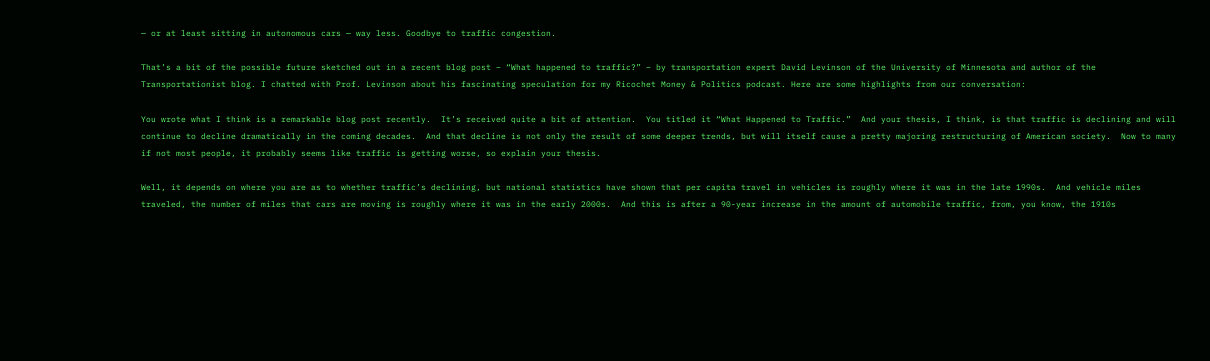— or at least sitting in autonomous cars — way less. Goodbye to traffic congestion.

That’s a bit of the possible future sketched out in a recent blog post – “What happened to traffic?” – by transportation expert David Levinson of the University of Minnesota and author of the Transportationist blog. I chatted with Prof. Levinson about his fascinating speculation for my Ricochet Money & Politics podcast. Here are some highlights from our conversation:

You wrote what I think is a remarkable blog post recently.  It’s received quite a bit of attention.  You titled it “What Happened to Traffic.”  And your thesis, I think, is that traffic is declining and will continue to decline dramatically in the coming decades.  And that decline is not only the result of some deeper trends, but will itself cause a pretty majoring restructuring of American society.  Now to many if not most people, it probably seems like traffic is getting worse, so explain your thesis.

Well, it depends on where you are as to whether traffic’s declining, but national statistics have shown that per capita travel in vehicles is roughly where it was in the late 1990s.  And vehicle miles traveled, the number of miles that cars are moving is roughly where it was in the early 2000s.  And this is after a 90-year increase in the amount of automobile traffic, from, you know, the 1910s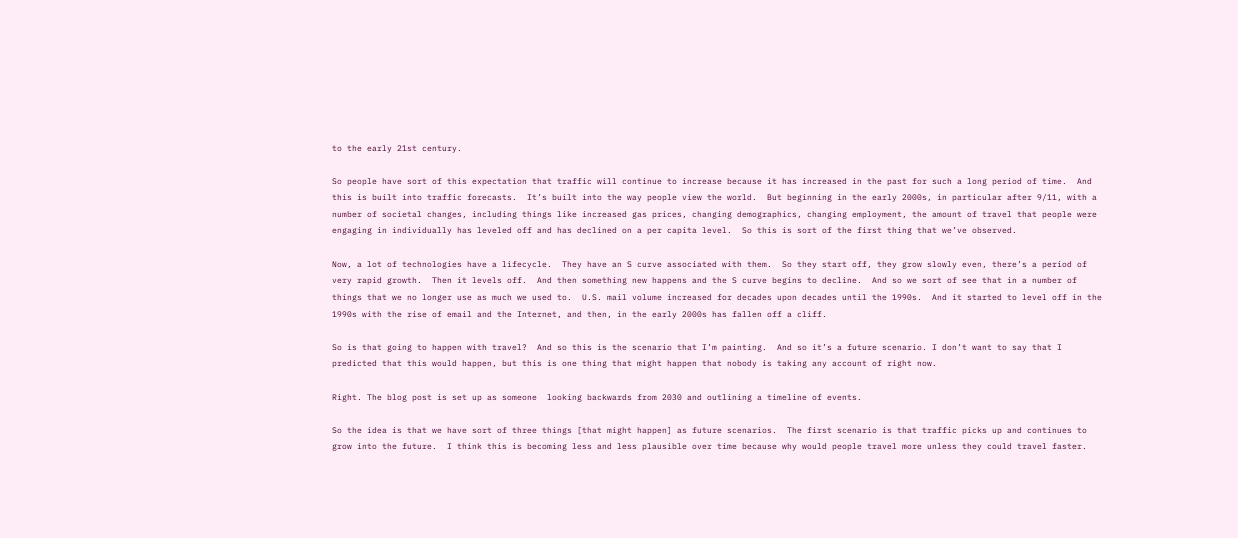to the early 21st century.

So people have sort of this expectation that traffic will continue to increase because it has increased in the past for such a long period of time.  And this is built into traffic forecasts.  It’s built into the way people view the world.  But beginning in the early 2000s, in particular after 9/11, with a number of societal changes, including things like increased gas prices, changing demographics, changing employment, the amount of travel that people were engaging in individually has leveled off and has declined on a per capita level.  So this is sort of the first thing that we’ve observed.

Now, a lot of technologies have a lifecycle.  They have an S curve associated with them.  So they start off, they grow slowly even, there’s a period of very rapid growth.  Then it levels off.  And then something new happens and the S curve begins to decline.  And so we sort of see that in a number of things that we no longer use as much we used to.  U.S. mail volume increased for decades upon decades until the 1990s.  And it started to level off in the 1990s with the rise of email and the Internet, and then, in the early 2000s has fallen off a cliff.

So is that going to happen with travel?  And so this is the scenario that I’m painting.  And so it’s a future scenario. I don’t want to say that I predicted that this would happen, but this is one thing that might happen that nobody is taking any account of right now.

Right. The blog post is set up as someone  looking backwards from 2030 and outlining a timeline of events.

So the idea is that we have sort of three things [that might happen] as future scenarios.  The first scenario is that traffic picks up and continues to grow into the future.  I think this is becoming less and less plausible over time because why would people travel more unless they could travel faster.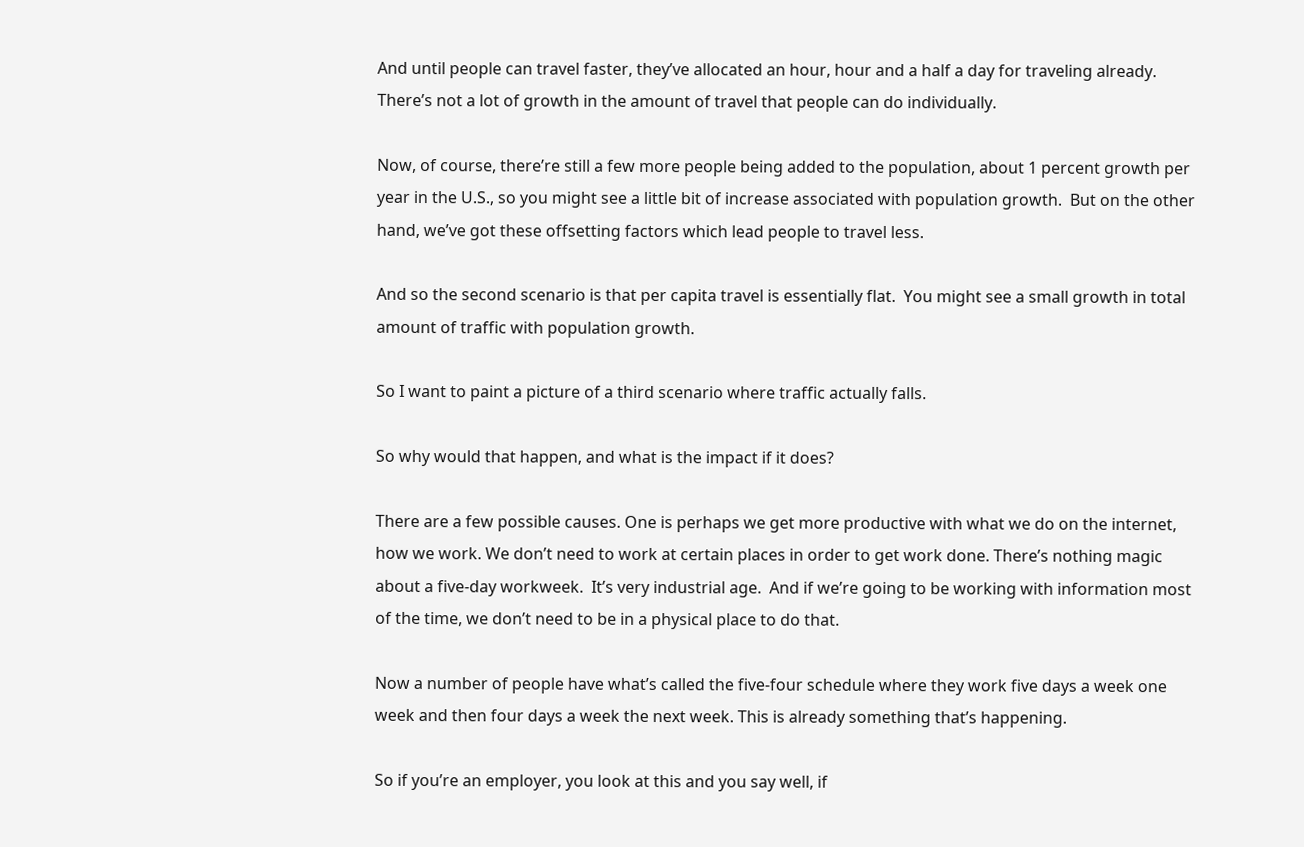And until people can travel faster, they’ve allocated an hour, hour and a half a day for traveling already.  There’s not a lot of growth in the amount of travel that people can do individually.

Now, of course, there’re still a few more people being added to the population, about 1 percent growth per year in the U.S., so you might see a little bit of increase associated with population growth.  But on the other hand, we’ve got these offsetting factors which lead people to travel less.

And so the second scenario is that per capita travel is essentially flat.  You might see a small growth in total amount of traffic with population growth.

So I want to paint a picture of a third scenario where traffic actually falls.

So why would that happen, and what is the impact if it does?

There are a few possible causes. One is perhaps we get more productive with what we do on the internet, how we work. We don’t need to work at certain places in order to get work done. There’s nothing magic about a five-day workweek.  It’s very industrial age.  And if we’re going to be working with information most of the time, we don’t need to be in a physical place to do that.

Now a number of people have what’s called the five-four schedule where they work five days a week one week and then four days a week the next week. This is already something that’s happening.

So if you’re an employer, you look at this and you say well, if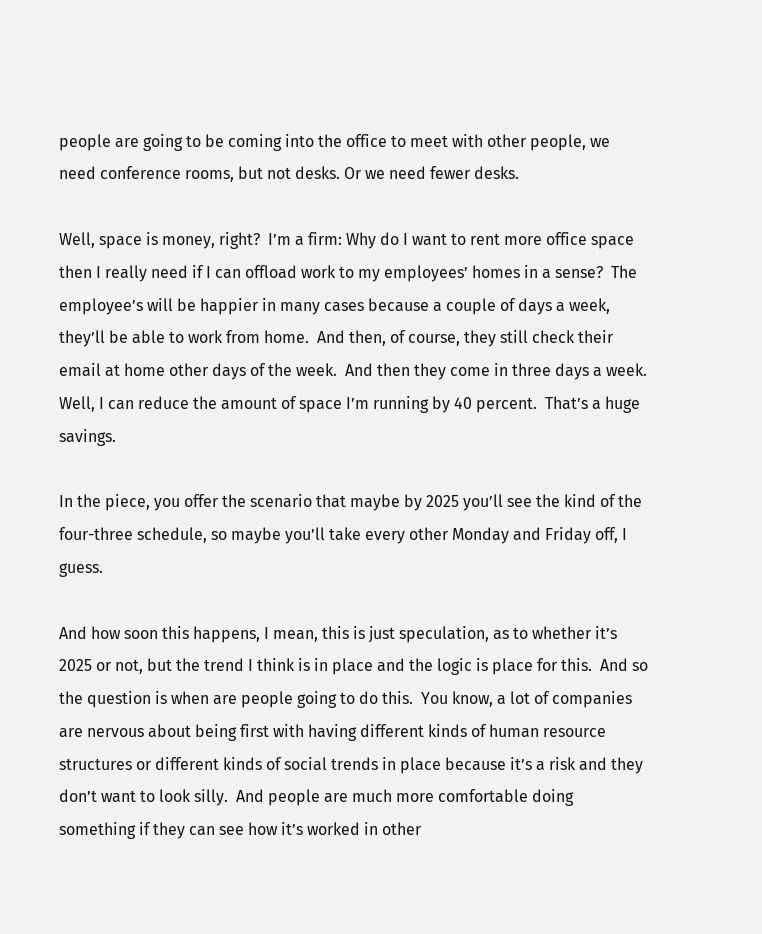people are going to be coming into the office to meet with other people, we need conference rooms, but not desks. Or we need fewer desks.

Well, space is money, right?  I’m a firm: Why do I want to rent more office space then I really need if I can offload work to my employees’ homes in a sense?  The employee’s will be happier in many cases because a couple of days a week, they’ll be able to work from home.  And then, of course, they still check their email at home other days of the week.  And then they come in three days a week.  Well, I can reduce the amount of space I’m running by 40 percent.  That’s a huge savings.

In the piece, you offer the scenario that maybe by 2025 you’ll see the kind of the four-three schedule, so maybe you’ll take every other Monday and Friday off, I guess.

And how soon this happens, I mean, this is just speculation, as to whether it’s 2025 or not, but the trend I think is in place and the logic is place for this.  And so the question is when are people going to do this.  You know, a lot of companies are nervous about being first with having different kinds of human resource structures or different kinds of social trends in place because it’s a risk and they don’t want to look silly.  And people are much more comfortable doing something if they can see how it’s worked in other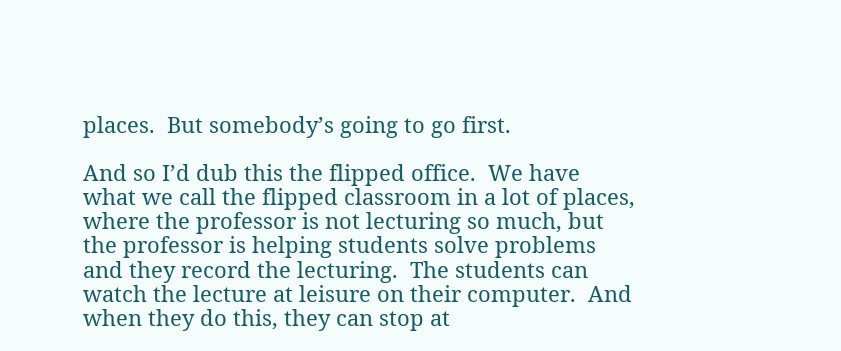places.  But somebody’s going to go first.

And so I’d dub this the flipped office.  We have what we call the flipped classroom in a lot of places, where the professor is not lecturing so much, but the professor is helping students solve problems and they record the lecturing.  The students can watch the lecture at leisure on their computer.  And when they do this, they can stop at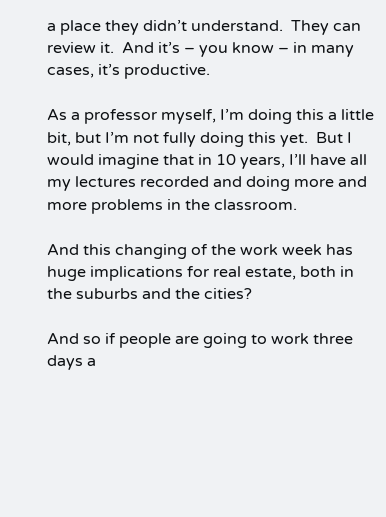a place they didn’t understand.  They can review it.  And it’s – you know – in many cases, it’s productive.

As a professor myself, I’m doing this a little bit, but I’m not fully doing this yet.  But I would imagine that in 10 years, I’ll have all my lectures recorded and doing more and more problems in the classroom.

And this changing of the work week has huge implications for real estate, both in the suburbs and the cities?

And so if people are going to work three days a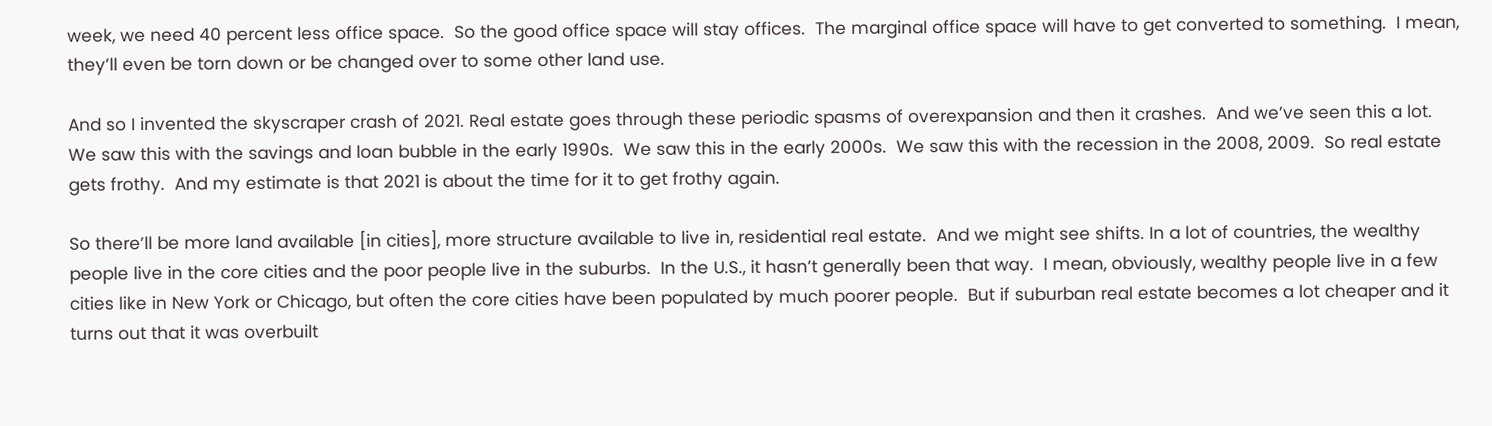week, we need 40 percent less office space.  So the good office space will stay offices.  The marginal office space will have to get converted to something.  I mean, they’ll even be torn down or be changed over to some other land use.

And so I invented the skyscraper crash of 2021. Real estate goes through these periodic spasms of overexpansion and then it crashes.  And we’ve seen this a lot.  We saw this with the savings and loan bubble in the early 1990s.  We saw this in the early 2000s.  We saw this with the recession in the 2008, 2009.  So real estate gets frothy.  And my estimate is that 2021 is about the time for it to get frothy again.

So there’ll be more land available [in cities], more structure available to live in, residential real estate.  And we might see shifts. In a lot of countries, the wealthy people live in the core cities and the poor people live in the suburbs.  In the U.S., it hasn’t generally been that way.  I mean, obviously, wealthy people live in a few cities like in New York or Chicago, but often the core cities have been populated by much poorer people.  But if suburban real estate becomes a lot cheaper and it turns out that it was overbuilt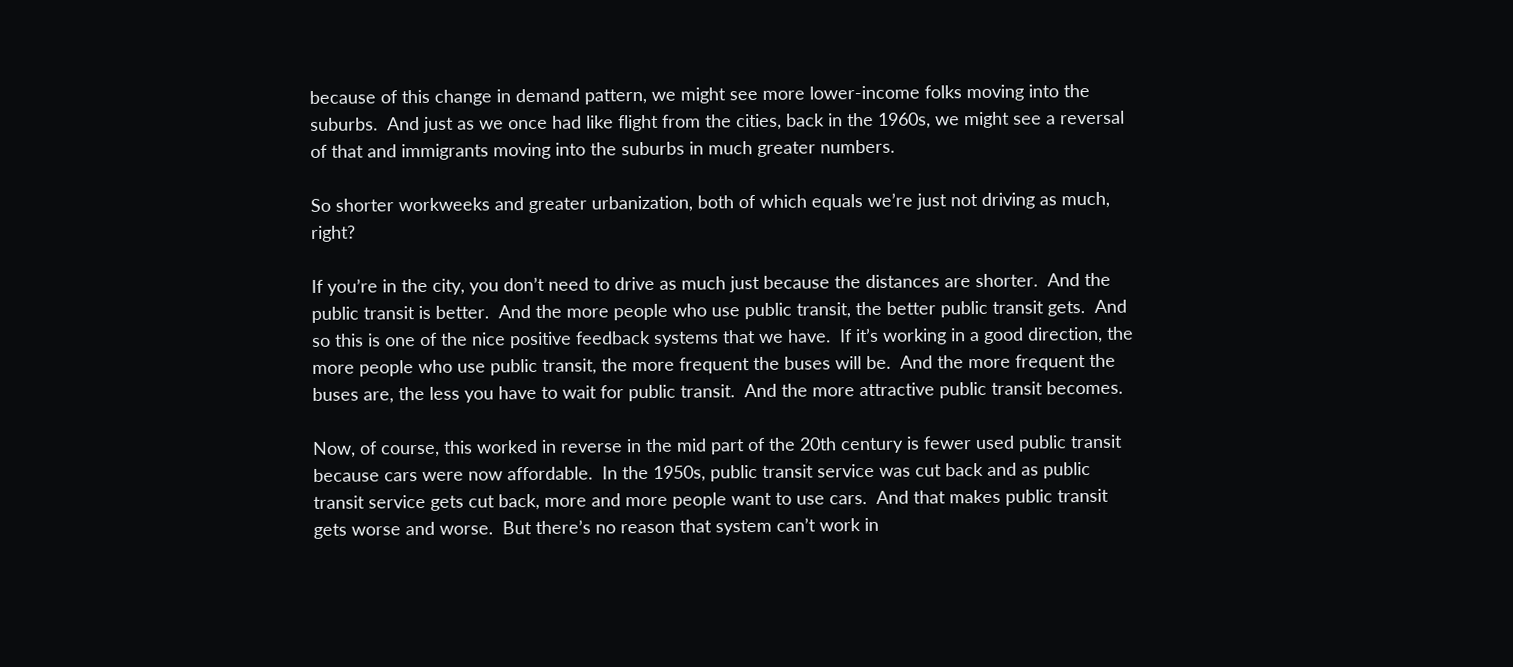because of this change in demand pattern, we might see more lower-income folks moving into the suburbs.  And just as we once had like flight from the cities, back in the 1960s, we might see a reversal of that and immigrants moving into the suburbs in much greater numbers.

So shorter workweeks and greater urbanization, both of which equals we’re just not driving as much, right?

If you’re in the city, you don’t need to drive as much just because the distances are shorter.  And the public transit is better.  And the more people who use public transit, the better public transit gets.  And so this is one of the nice positive feedback systems that we have.  If it’s working in a good direction, the more people who use public transit, the more frequent the buses will be.  And the more frequent the buses are, the less you have to wait for public transit.  And the more attractive public transit becomes.

Now, of course, this worked in reverse in the mid part of the 20th century is fewer used public transit because cars were now affordable.  In the 1950s, public transit service was cut back and as public transit service gets cut back, more and more people want to use cars.  And that makes public transit gets worse and worse.  But there’s no reason that system can’t work in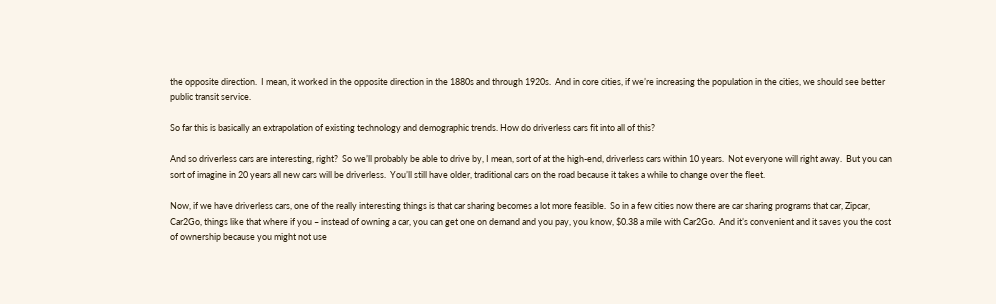the opposite direction.  I mean, it worked in the opposite direction in the 1880s and through 1920s.  And in core cities, if we’re increasing the population in the cities, we should see better public transit service.

So far this is basically an extrapolation of existing technology and demographic trends. How do driverless cars fit into all of this?

And so driverless cars are interesting, right?  So we’ll probably be able to drive by, I mean, sort of at the high-end, driverless cars within 10 years.  Not everyone will right away.  But you can sort of imagine in 20 years all new cars will be driverless.  You’ll still have older, traditional cars on the road because it takes a while to change over the fleet.

Now, if we have driverless cars, one of the really interesting things is that car sharing becomes a lot more feasible.  So in a few cities now there are car sharing programs that car, Zipcar, Car2Go, things like that where if you – instead of owning a car, you can get one on demand and you pay, you know, $0.38 a mile with Car2Go.  And it’s convenient and it saves you the cost of ownership because you might not use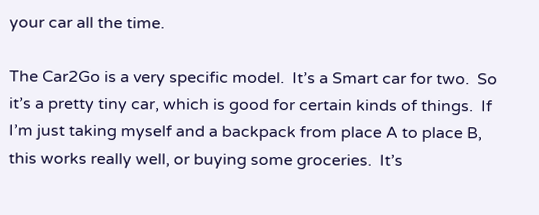your car all the time.

The Car2Go is a very specific model.  It’s a Smart car for two.  So it’s a pretty tiny car, which is good for certain kinds of things.  If I’m just taking myself and a backpack from place A to place B, this works really well, or buying some groceries.  It’s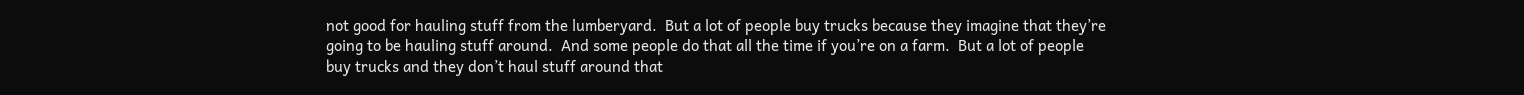not good for hauling stuff from the lumberyard.  But a lot of people buy trucks because they imagine that they’re going to be hauling stuff around.  And some people do that all the time if you’re on a farm.  But a lot of people buy trucks and they don’t haul stuff around that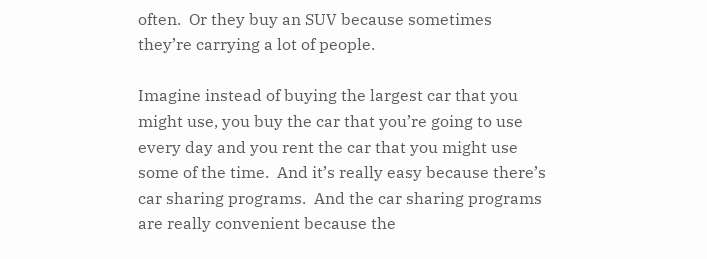often.  Or they buy an SUV because sometimes they’re carrying a lot of people.

Imagine instead of buying the largest car that you might use, you buy the car that you’re going to use every day and you rent the car that you might use some of the time.  And it’s really easy because there’s car sharing programs.  And the car sharing programs are really convenient because the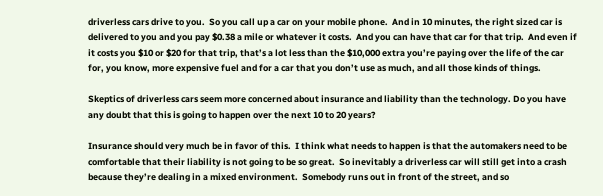driverless cars drive to you.  So you call up a car on your mobile phone.  And in 10 minutes, the right sized car is delivered to you and you pay $0.38 a mile or whatever it costs.  And you can have that car for that trip.  And even if it costs you $10 or $20 for that trip, that’s a lot less than the $10,000 extra you’re paying over the life of the car for, you know, more expensive fuel and for a car that you don’t use as much, and all those kinds of things.

Skeptics of driverless cars seem more concerned about insurance and liability than the technology. Do you have any doubt that this is going to happen over the next 10 to 20 years?

Insurance should very much be in favor of this.  I think what needs to happen is that the automakers need to be comfortable that their liability is not going to be so great.  So inevitably a driverless car will still get into a crash because they’re dealing in a mixed environment.  Somebody runs out in front of the street, and so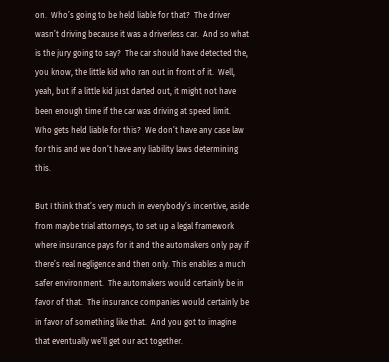on.  Who’s going to be held liable for that?  The driver wasn’t driving because it was a driverless car.  And so what is the jury going to say?  The car should have detected the, you know, the little kid who ran out in front of it.  Well, yeah, but if a little kid just darted out, it might not have been enough time if the car was driving at speed limit.  Who gets held liable for this?  We don’t have any case law for this and we don’t have any liability laws determining this.

But I think that’s very much in everybody’s incentive, aside from maybe trial attorneys, to set up a legal framework where insurance pays for it and the automakers only pay if there’s real negligence and then only. This enables a much safer environment.  The automakers would certainly be in favor of that.  The insurance companies would certainly be in favor of something like that.  And you got to imagine that eventually we’ll get our act together.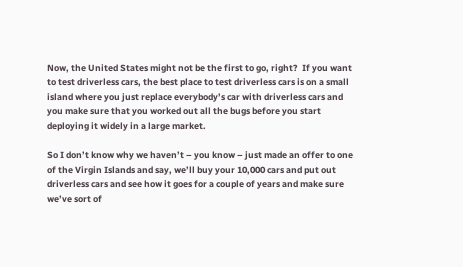Now, the United States might not be the first to go, right?  If you want to test driverless cars, the best place to test driverless cars is on a small island where you just replace everybody’s car with driverless cars and you make sure that you worked out all the bugs before you start deploying it widely in a large market.

So I don’t know why we haven’t – you know – just made an offer to one of the Virgin Islands and say, we’ll buy your 10,000 cars and put out driverless cars and see how it goes for a couple of years and make sure we’ve sort of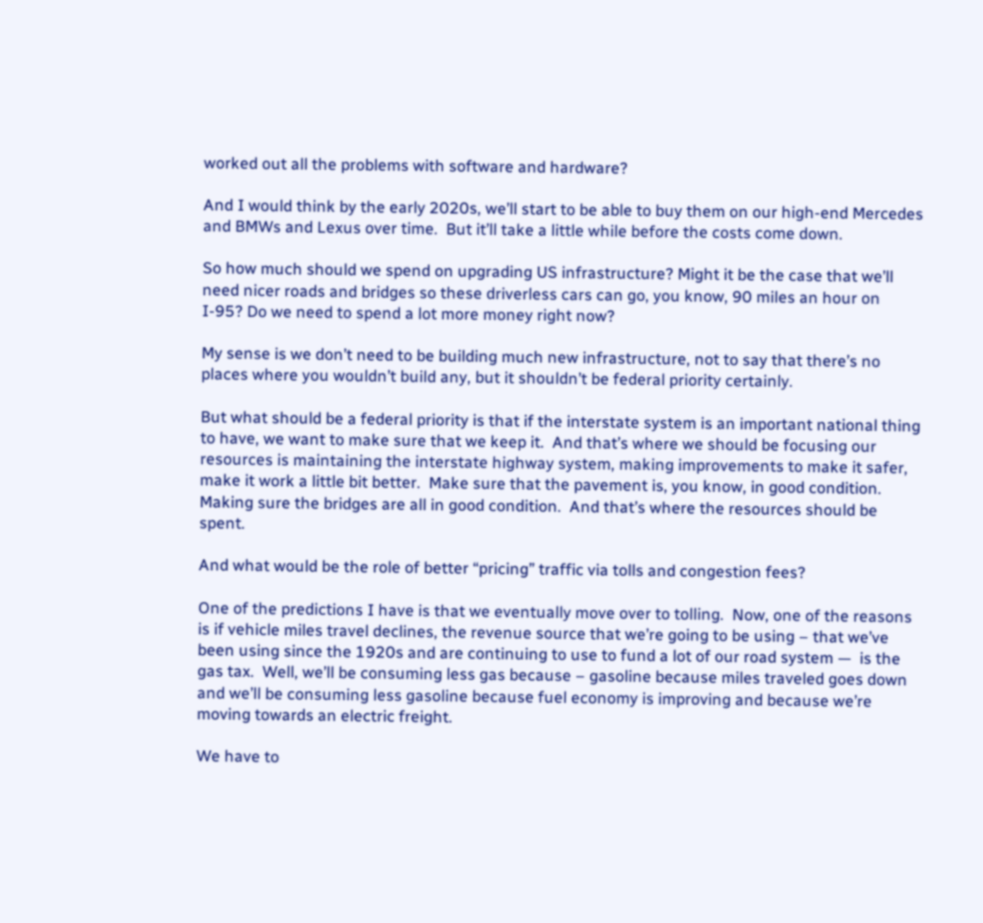worked out all the problems with software and hardware?

And I would think by the early 2020s, we’ll start to be able to buy them on our high-end Mercedes and BMWs and Lexus over time.  But it’ll take a little while before the costs come down.

So how much should we spend on upgrading US infrastructure? Might it be the case that we’ll need nicer roads and bridges so these driverless cars can go, you know, 90 miles an hour on I-95? Do we need to spend a lot more money right now?

My sense is we don’t need to be building much new infrastructure, not to say that there’s no places where you wouldn’t build any, but it shouldn’t be federal priority certainly.

But what should be a federal priority is that if the interstate system is an important national thing to have, we want to make sure that we keep it.  And that’s where we should be focusing our resources is maintaining the interstate highway system, making improvements to make it safer, make it work a little bit better.  Make sure that the pavement is, you know, in good condition.  Making sure the bridges are all in good condition.  And that’s where the resources should be spent.

And what would be the role of better “pricing” traffic via tolls and congestion fees?

One of the predictions I have is that we eventually move over to tolling.  Now, one of the reasons is if vehicle miles travel declines, the revenue source that we’re going to be using – that we’ve been using since the 1920s and are continuing to use to fund a lot of our road system —  is the gas tax.  Well, we’ll be consuming less gas because – gasoline because miles traveled goes down and we’ll be consuming less gasoline because fuel economy is improving and because we’re moving towards an electric freight.

We have to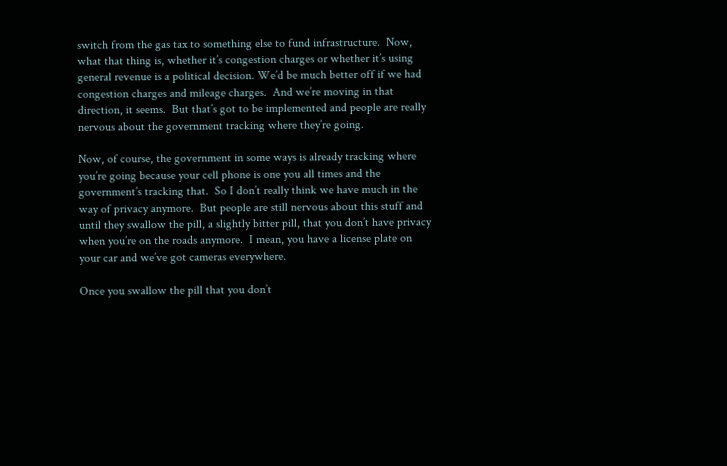switch from the gas tax to something else to fund infrastructure.  Now, what that thing is, whether it’s congestion charges or whether it’s using general revenue is a political decision. We’d be much better off if we had congestion charges and mileage charges.  And we’re moving in that direction, it seems.  But that’s got to be implemented and people are really nervous about the government tracking where they’re going.

Now, of course, the government in some ways is already tracking where you’re going because your cell phone is one you all times and the government’s tracking that.  So I don’t really think we have much in the way of privacy anymore.  But people are still nervous about this stuff and until they swallow the pill, a slightly bitter pill, that you don’t have privacy when you’re on the roads anymore.  I mean, you have a license plate on your car and we’ve got cameras everywhere.

Once you swallow the pill that you don’t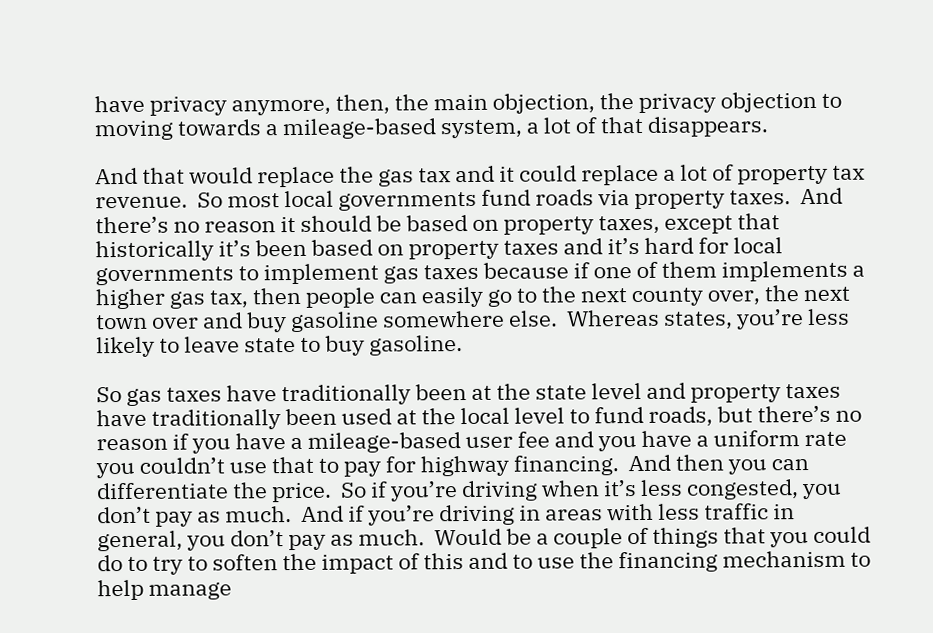have privacy anymore, then, the main objection, the privacy objection to moving towards a mileage-based system, a lot of that disappears.

And that would replace the gas tax and it could replace a lot of property tax revenue.  So most local governments fund roads via property taxes.  And there’s no reason it should be based on property taxes, except that historically it’s been based on property taxes and it’s hard for local governments to implement gas taxes because if one of them implements a higher gas tax, then people can easily go to the next county over, the next town over and buy gasoline somewhere else.  Whereas states, you’re less likely to leave state to buy gasoline.

So gas taxes have traditionally been at the state level and property taxes have traditionally been used at the local level to fund roads, but there’s no reason if you have a mileage-based user fee and you have a uniform rate you couldn’t use that to pay for highway financing.  And then you can differentiate the price.  So if you’re driving when it’s less congested, you don’t pay as much.  And if you’re driving in areas with less traffic in general, you don’t pay as much.  Would be a couple of things that you could do to try to soften the impact of this and to use the financing mechanism to help manage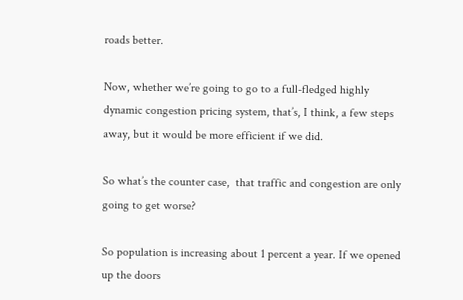roads better.

Now, whether we’re going to go to a full-fledged highly dynamic congestion pricing system, that’s, I think, a few steps away, but it would be more efficient if we did.

So what’s the counter case,  that traffic and congestion are only going to get worse?

So population is increasing about 1 percent a year. If we opened up the doors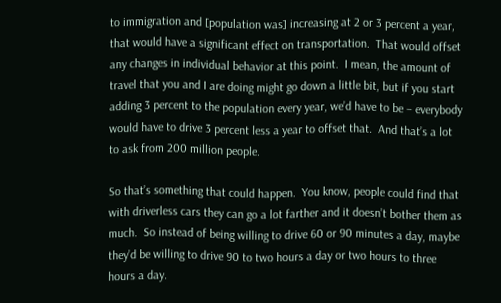to immigration and [population was] increasing at 2 or 3 percent a year, that would have a significant effect on transportation.  That would offset any changes in individual behavior at this point.  I mean, the amount of travel that you and I are doing might go down a little bit, but if you start adding 3 percent to the population every year, we’d have to be – everybody would have to drive 3 percent less a year to offset that.  And that’s a lot to ask from 200 million people.

So that’s something that could happen.  You know, people could find that with driverless cars they can go a lot farther and it doesn’t bother them as much.  So instead of being willing to drive 60 or 90 minutes a day, maybe they’d be willing to drive 90 to two hours a day or two hours to three hours a day.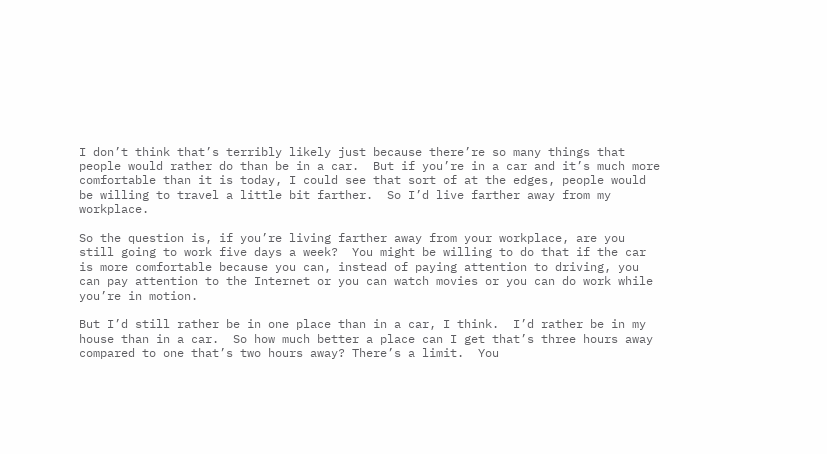I don’t think that’s terribly likely just because there’re so many things that people would rather do than be in a car.  But if you’re in a car and it’s much more comfortable than it is today, I could see that sort of at the edges, people would be willing to travel a little bit farther.  So I’d live farther away from my workplace.

So the question is, if you’re living farther away from your workplace, are you still going to work five days a week?  You might be willing to do that if the car is more comfortable because you can, instead of paying attention to driving, you can pay attention to the Internet or you can watch movies or you can do work while you’re in motion.

But I’d still rather be in one place than in a car, I think.  I’d rather be in my house than in a car.  So how much better a place can I get that’s three hours away compared to one that’s two hours away? There’s a limit.  You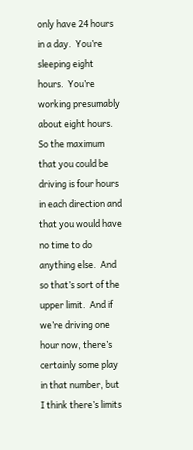only have 24 hours in a day.  You’re sleeping eight hours.  You’re working presumably about eight hours.  So the maximum that you could be driving is four hours in each direction and that you would have no time to do anything else.  And so that’s sort of the upper limit.  And if we’re driving one hour now, there’s certainly some play in that number, but I think there’s limits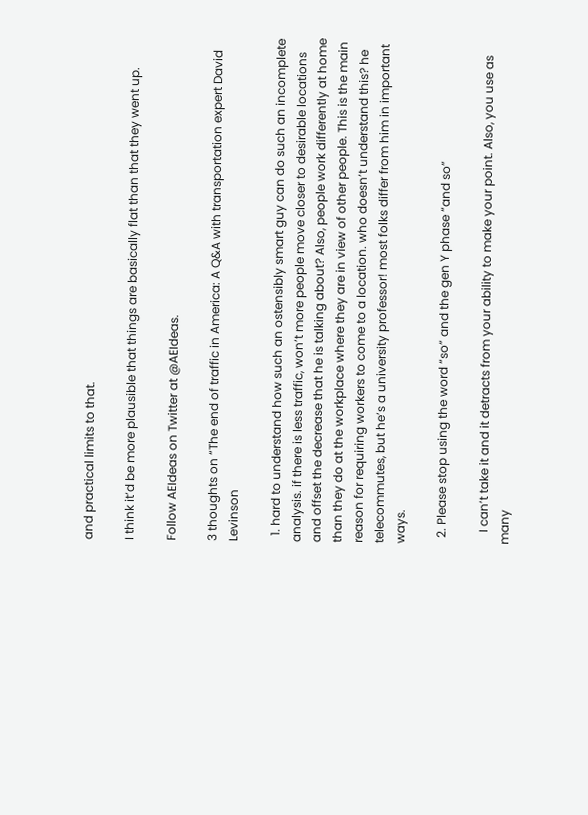and practical limits to that.

I think it’d be more plausible that things are basically flat than that they went up.

Follow AEIdeas on Twitter at @AEIdeas.

3 thoughts on “The end of traffic in America: A Q&A with transportation expert David Levinson

  1. hard to understand how such an ostensibly smart guy can do such an incomplete analysis. if there is less traffic, won’t more people move closer to desirable locations and offset the decrease that he is talking about? Also, people work differently at home than they do at the workplace where they are in view of other people. This is the main reason for requiring workers to come to a location. who doesn’t understand this? he telecommutes, but he’s a university professor! most folks differ from him in important ways.

  2. Please stop using the word “so” and the gen Y phase “and so”

    I can’t take it and it detracts from your ability to make your point. Also, you use as many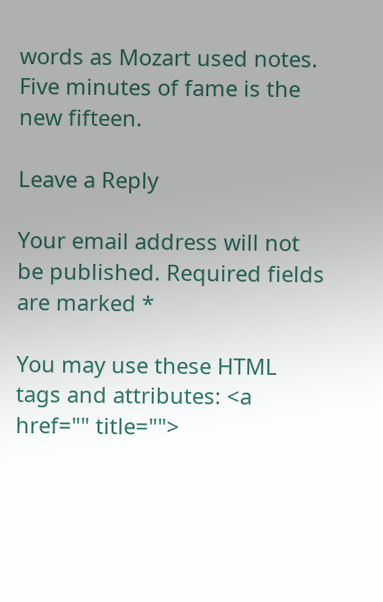words as Mozart used notes. Five minutes of fame is the new fifteen.

Leave a Reply

Your email address will not be published. Required fields are marked *

You may use these HTML tags and attributes: <a href="" title="">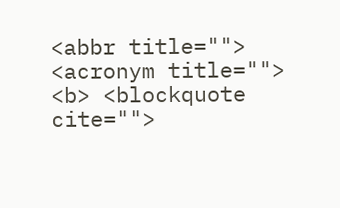<abbr title=""> <acronym title=""> <b> <blockquote cite="">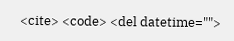<cite> <code> <del datetime="">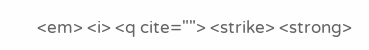<em> <i> <q cite=""> <strike> <strong>